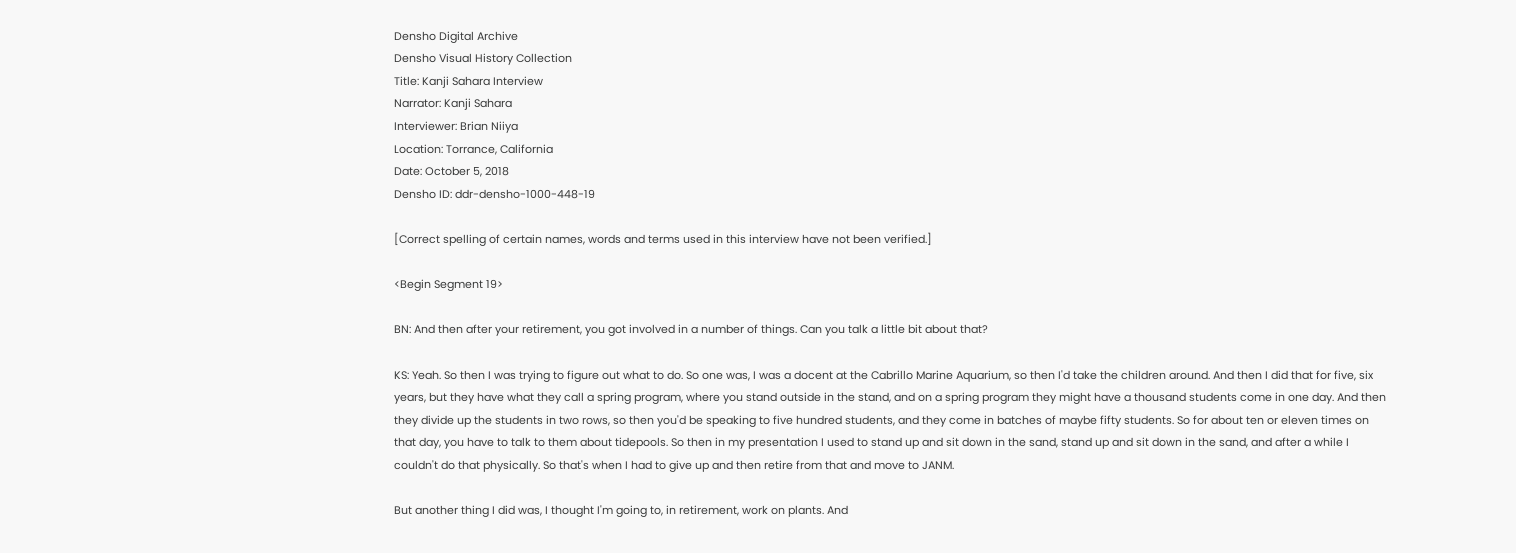Densho Digital Archive
Densho Visual History Collection
Title: Kanji Sahara Interview
Narrator: Kanji Sahara
Interviewer: Brian Niiya
Location: Torrance, California
Date: October 5, 2018
Densho ID: ddr-densho-1000-448-19

[Correct spelling of certain names, words and terms used in this interview have not been verified.]

<Begin Segment 19>

BN: And then after your retirement, you got involved in a number of things. Can you talk a little bit about that?

KS: Yeah. So then I was trying to figure out what to do. So one was, I was a docent at the Cabrillo Marine Aquarium, so then I'd take the children around. And then I did that for five, six years, but they have what they call a spring program, where you stand outside in the stand, and on a spring program they might have a thousand students come in one day. And then they divide up the students in two rows, so then you'd be speaking to five hundred students, and they come in batches of maybe fifty students. So for about ten or eleven times on that day, you have to talk to them about tidepools. So then in my presentation I used to stand up and sit down in the sand, stand up and sit down in the sand, and after a while I couldn't do that physically. So that's when I had to give up and then retire from that and move to JANM.

But another thing I did was, I thought I'm going to, in retirement, work on plants. And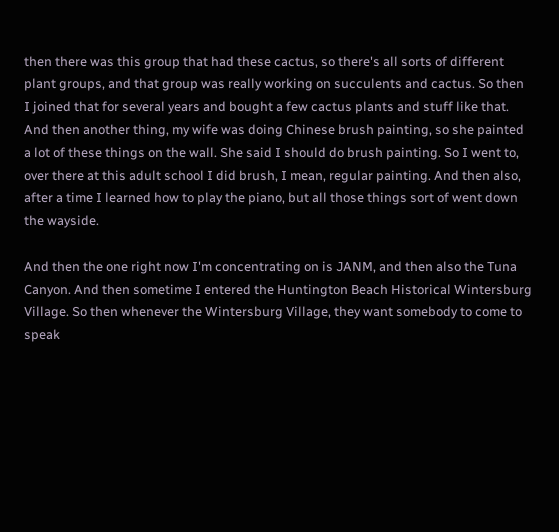then there was this group that had these cactus, so there's all sorts of different plant groups, and that group was really working on succulents and cactus. So then I joined that for several years and bought a few cactus plants and stuff like that. And then another thing, my wife was doing Chinese brush painting, so she painted a lot of these things on the wall. She said I should do brush painting. So I went to, over there at this adult school I did brush, I mean, regular painting. And then also, after a time I learned how to play the piano, but all those things sort of went down the wayside.

And then the one right now I'm concentrating on is JANM, and then also the Tuna Canyon. And then sometime I entered the Huntington Beach Historical Wintersburg Village. So then whenever the Wintersburg Village, they want somebody to come to speak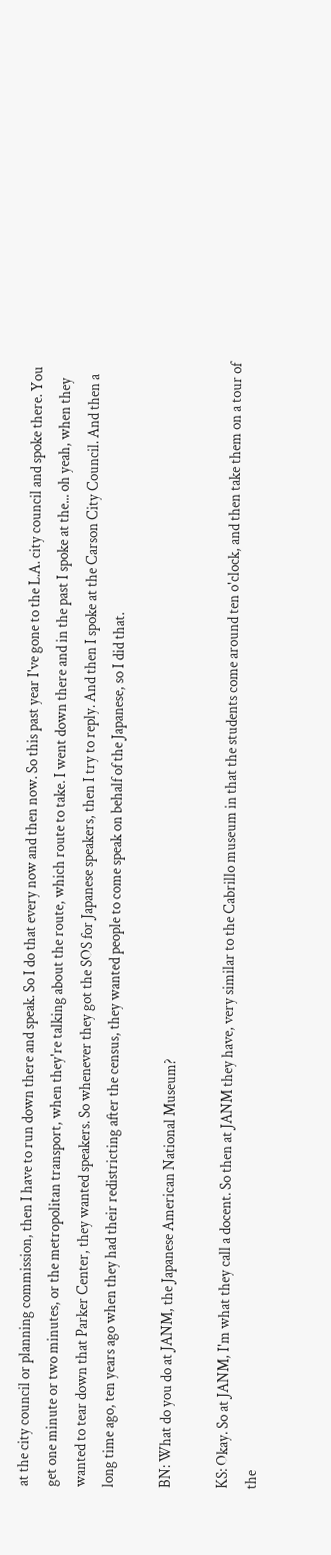at the city council or planning commission, then I have to run down there and speak. So I do that every now and then now. So this past year I've gone to the L.A. city council and spoke there. You get one minute or two minutes, or the metropolitan transport, when they're talking about the route, which route to take. I went down there and in the past I spoke at the... oh yeah, when they wanted to tear down that Parker Center, they wanted speakers. So whenever they got the SOS for Japanese speakers, then I try to reply. And then I spoke at the Carson City Council. And then a long time ago, ten years ago when they had their redistricting after the census, they wanted people to come speak on behalf of the Japanese, so I did that.

BN: What do you do at JANM, the Japanese American National Museum?

KS: Okay. So at JANM, I'm what they call a docent. So then at JANM they have, very similar to the Cabrillo museum in that the students come around ten o'clock, and then take them on a tour of the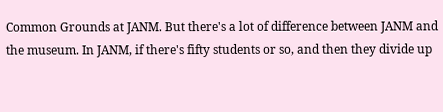Common Grounds at JANM. But there's a lot of difference between JANM and the museum. In JANM, if there's fifty students or so, and then they divide up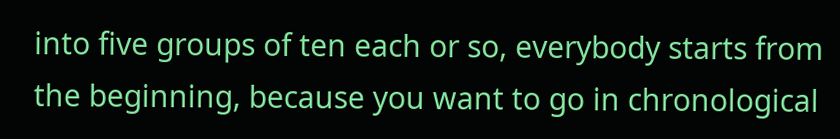into five groups of ten each or so, everybody starts from the beginning, because you want to go in chronological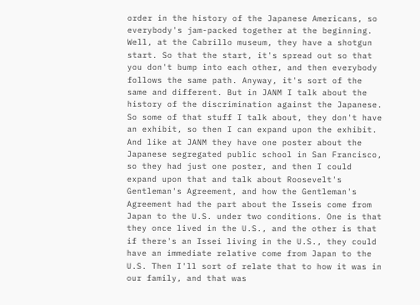order in the history of the Japanese Americans, so everybody's jam-packed together at the beginning. Well, at the Cabrillo museum, they have a shotgun start. So that the start, it's spread out so that you don't bump into each other, and then everybody follows the same path. Anyway, it's sort of the same and different. But in JANM I talk about the history of the discrimination against the Japanese. So some of that stuff I talk about, they don't have an exhibit, so then I can expand upon the exhibit. And like at JANM they have one poster about the Japanese segregated public school in San Francisco, so they had just one poster, and then I could expand upon that and talk about Roosevelt's Gentleman's Agreement, and how the Gentleman's Agreement had the part about the Isseis come from Japan to the U.S. under two conditions. One is that they once lived in the U.S., and the other is that if there's an Issei living in the U.S., they could have an immediate relative come from Japan to the U.S. Then I'll sort of relate that to how it was in our family, and that was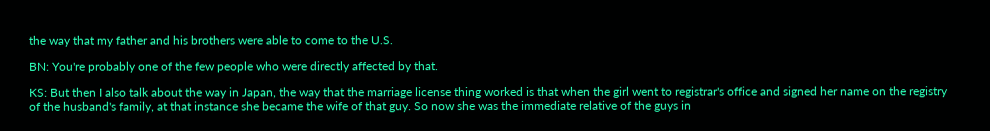the way that my father and his brothers were able to come to the U.S.

BN: You're probably one of the few people who were directly affected by that.

KS: But then I also talk about the way in Japan, the way that the marriage license thing worked is that when the girl went to registrar's office and signed her name on the registry of the husband's family, at that instance she became the wife of that guy. So now she was the immediate relative of the guys in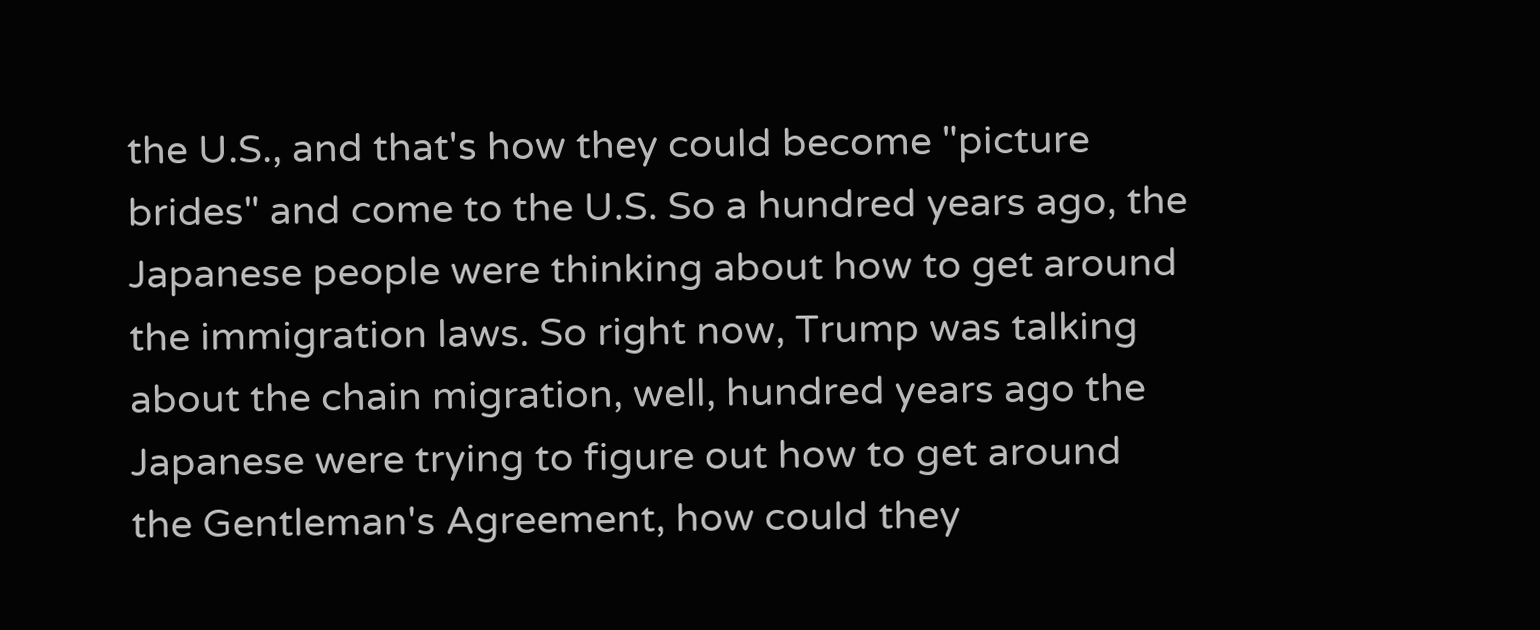the U.S., and that's how they could become "picture brides" and come to the U.S. So a hundred years ago, the Japanese people were thinking about how to get around the immigration laws. So right now, Trump was talking about the chain migration, well, hundred years ago the Japanese were trying to figure out how to get around the Gentleman's Agreement, how could they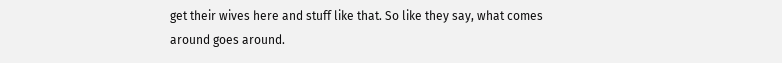get their wives here and stuff like that. So like they say, what comes around goes around.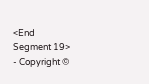<End Segment 19> - Copyright ©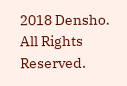2018 Densho. All Rights Reserved.